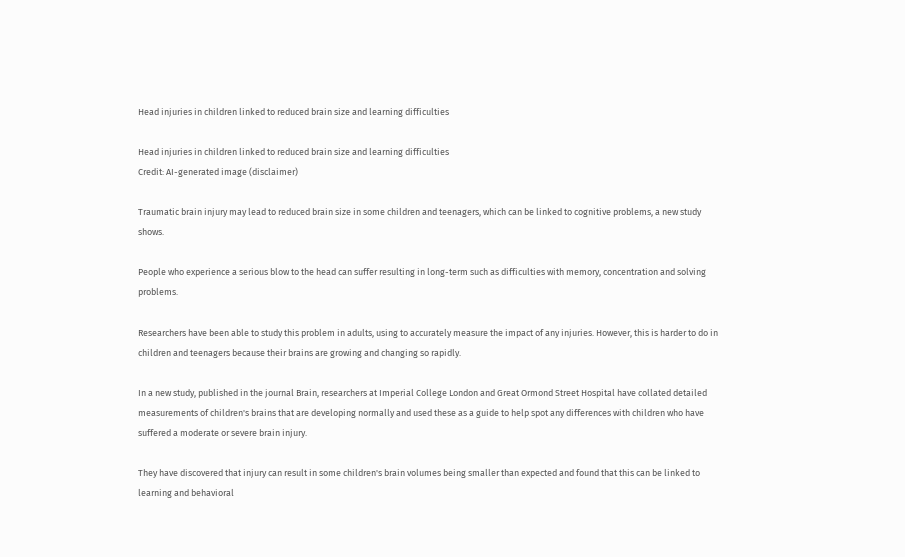Head injuries in children linked to reduced brain size and learning difficulties

Head injuries in children linked to reduced brain size and learning difficulties
Credit: AI-generated image (disclaimer)

Traumatic brain injury may lead to reduced brain size in some children and teenagers, which can be linked to cognitive problems, a new study shows.

People who experience a serious blow to the head can suffer resulting in long-term such as difficulties with memory, concentration and solving problems.

Researchers have been able to study this problem in adults, using to accurately measure the impact of any injuries. However, this is harder to do in children and teenagers because their brains are growing and changing so rapidly.

In a new study, published in the journal Brain, researchers at Imperial College London and Great Ormond Street Hospital have collated detailed measurements of children's brains that are developing normally and used these as a guide to help spot any differences with children who have suffered a moderate or severe brain injury.

They have discovered that injury can result in some children's brain volumes being smaller than expected and found that this can be linked to learning and behavioral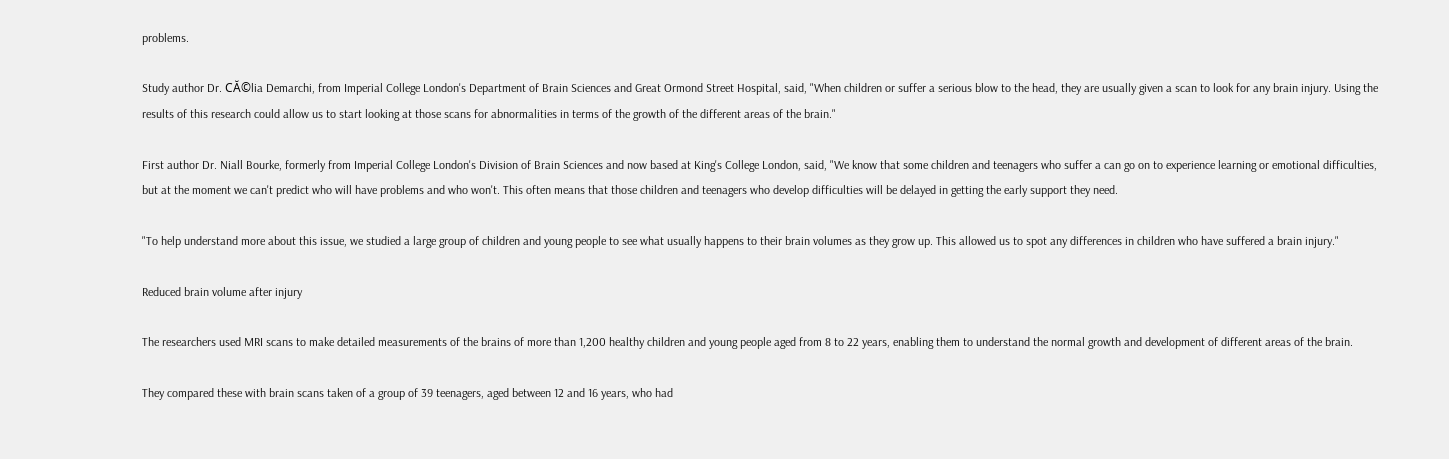problems.

Study author Dr. CĂ©lia Demarchi, from Imperial College London's Department of Brain Sciences and Great Ormond Street Hospital, said, "When children or suffer a serious blow to the head, they are usually given a scan to look for any brain injury. Using the results of this research could allow us to start looking at those scans for abnormalities in terms of the growth of the different areas of the brain."

First author Dr. Niall Bourke, formerly from Imperial College London's Division of Brain Sciences and now based at King's College London, said, "We know that some children and teenagers who suffer a can go on to experience learning or emotional difficulties, but at the moment we can't predict who will have problems and who won't. This often means that those children and teenagers who develop difficulties will be delayed in getting the early support they need.

"To help understand more about this issue, we studied a large group of children and young people to see what usually happens to their brain volumes as they grow up. This allowed us to spot any differences in children who have suffered a brain injury."

Reduced brain volume after injury

The researchers used MRI scans to make detailed measurements of the brains of more than 1,200 healthy children and young people aged from 8 to 22 years, enabling them to understand the normal growth and development of different areas of the brain.

They compared these with brain scans taken of a group of 39 teenagers, aged between 12 and 16 years, who had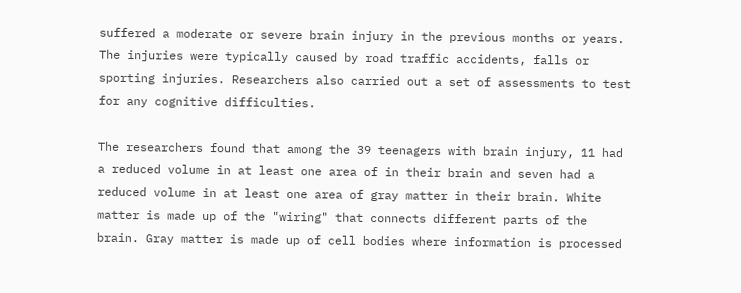suffered a moderate or severe brain injury in the previous months or years. The injuries were typically caused by road traffic accidents, falls or sporting injuries. Researchers also carried out a set of assessments to test for any cognitive difficulties.

The researchers found that among the 39 teenagers with brain injury, 11 had a reduced volume in at least one area of in their brain and seven had a reduced volume in at least one area of gray matter in their brain. White matter is made up of the "wiring" that connects different parts of the brain. Gray matter is made up of cell bodies where information is processed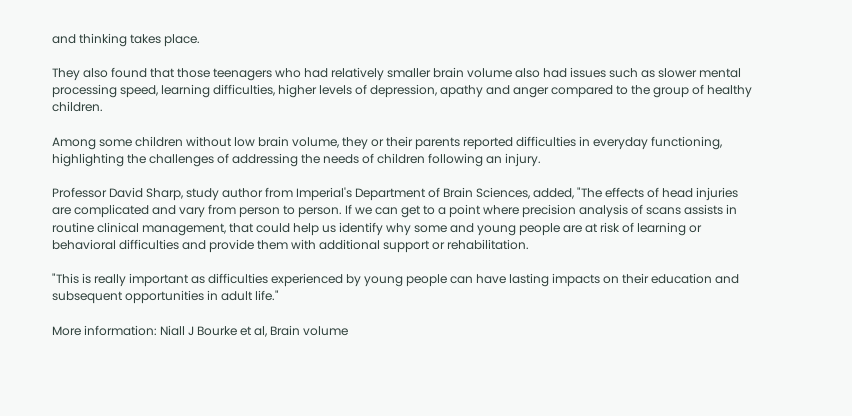and thinking takes place.

They also found that those teenagers who had relatively smaller brain volume also had issues such as slower mental processing speed, learning difficulties, higher levels of depression, apathy and anger compared to the group of healthy children.

Among some children without low brain volume, they or their parents reported difficulties in everyday functioning, highlighting the challenges of addressing the needs of children following an injury.

Professor David Sharp, study author from Imperial's Department of Brain Sciences, added, "The effects of head injuries are complicated and vary from person to person. If we can get to a point where precision analysis of scans assists in routine clinical management, that could help us identify why some and young people are at risk of learning or behavioral difficulties and provide them with additional support or rehabilitation.

"This is really important as difficulties experienced by young people can have lasting impacts on their education and subsequent opportunities in adult life."

More information: Niall J Bourke et al, Brain volume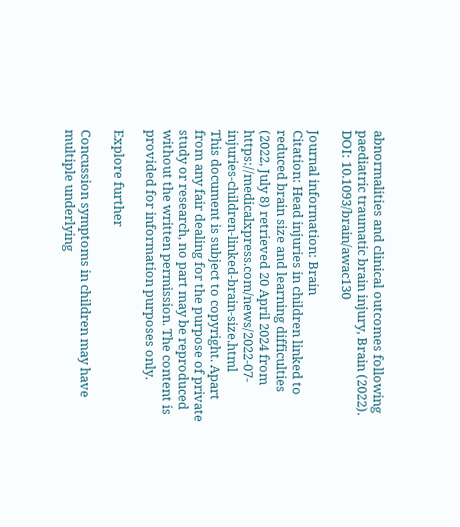abnormalities and clinical outcomes following paediatric traumatic brain injury, Brain (2022). DOI: 10.1093/brain/awac130

Journal information: Brain
Citation: Head injuries in children linked to reduced brain size and learning difficulties (2022, July 8) retrieved 20 April 2024 from https://medicalxpress.com/news/2022-07-injuries-children-linked-brain-size.html
This document is subject to copyright. Apart from any fair dealing for the purpose of private study or research, no part may be reproduced without the written permission. The content is provided for information purposes only.

Explore further

Concussion symptoms in children may have multiple underlying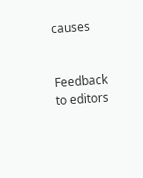causes


Feedback to editors